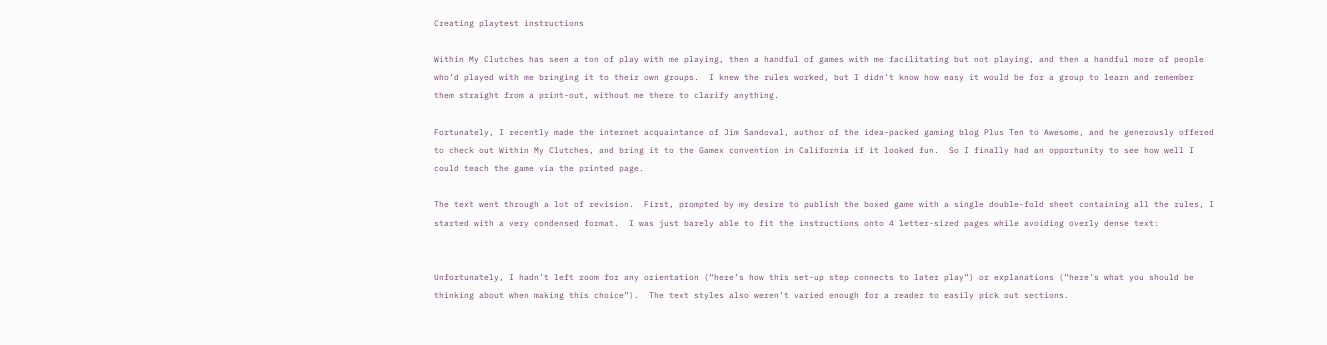Creating playtest instructions

Within My Clutches has seen a ton of play with me playing, then a handful of games with me facilitating but not playing, and then a handful more of people who’d played with me bringing it to their own groups.  I knew the rules worked, but I didn’t know how easy it would be for a group to learn and remember them straight from a print-out, without me there to clarify anything.

Fortunately, I recently made the internet acquaintance of Jim Sandoval, author of the idea-packed gaming blog Plus Ten to Awesome, and he generously offered to check out Within My Clutches, and bring it to the Gamex convention in California if it looked fun.  So I finally had an opportunity to see how well I could teach the game via the printed page.

The text went through a lot of revision.  First, prompted by my desire to publish the boxed game with a single double-fold sheet containing all the rules, I started with a very condensed format.  I was just barely able to fit the instructions onto 4 letter-sized pages while avoiding overly dense text:


Unfortunately, I hadn’t left room for any orientation (“here’s how this set-up step connects to later play”) or explanations (“here’s what you should be thinking about when making this choice”).  The text styles also weren’t varied enough for a reader to easily pick out sections.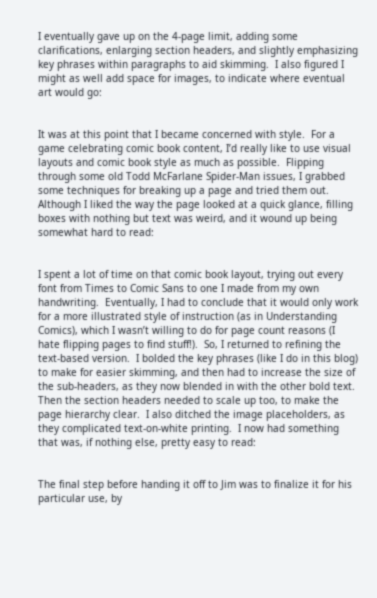I eventually gave up on the 4-page limit, adding some clarifications, enlarging section headers, and slightly emphasizing key phrases within paragraphs to aid skimming.  I also figured I might as well add space for images, to indicate where eventual art would go:


It was at this point that I became concerned with style.  For a game celebrating comic book content, I’d really like to use visual layouts and comic book style as much as possible.  Flipping through some old Todd McFarlane Spider-Man issues, I grabbed some techniques for breaking up a page and tried them out.  Although I liked the way the page looked at a quick glance, filling boxes with nothing but text was weird, and it wound up being somewhat hard to read:


I spent a lot of time on that comic book layout, trying out every font from Times to Comic Sans to one I made from my own handwriting.  Eventually, I had to conclude that it would only work for a more illustrated style of instruction (as in Understanding Comics), which I wasn’t willing to do for page count reasons (I hate flipping pages to find stuff!).  So, I returned to refining the text-based version.  I bolded the key phrases (like I do in this blog) to make for easier skimming, and then had to increase the size of the sub-headers, as they now blended in with the other bold text.  Then the section headers needed to scale up too, to make the page hierarchy clear.  I also ditched the image placeholders, as they complicated text-on-white printing.  I now had something that was, if nothing else, pretty easy to read:


The final step before handing it off to Jim was to finalize it for his particular use, by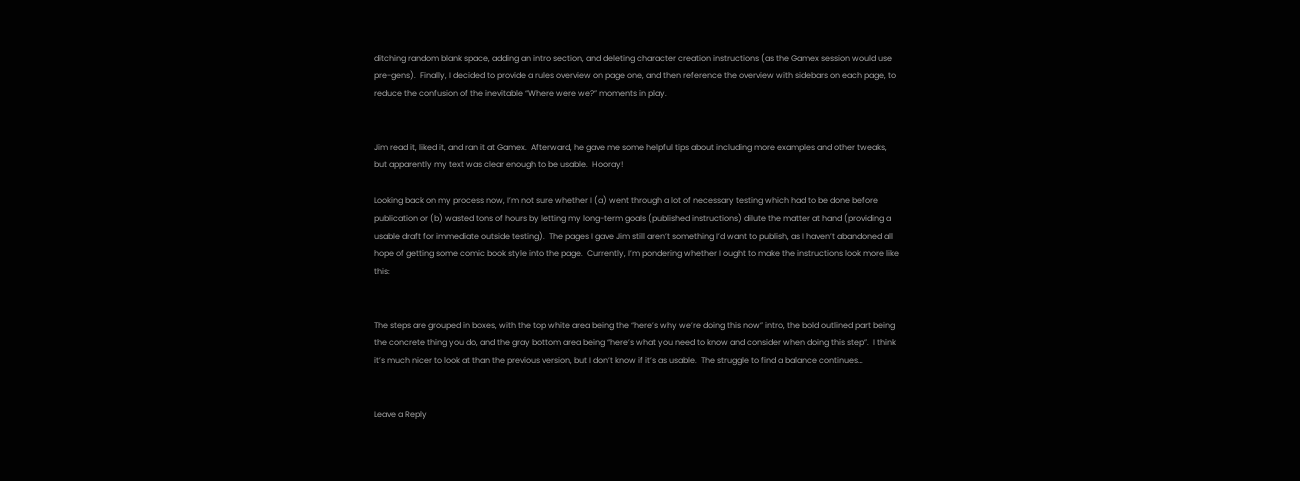ditching random blank space, adding an intro section, and deleting character creation instructions (as the Gamex session would use pre-gens).  Finally, I decided to provide a rules overview on page one, and then reference the overview with sidebars on each page, to reduce the confusion of the inevitable “Where were we?” moments in play.


Jim read it, liked it, and ran it at Gamex.  Afterward, he gave me some helpful tips about including more examples and other tweaks, but apparently my text was clear enough to be usable.  Hooray!

Looking back on my process now, I’m not sure whether I (a) went through a lot of necessary testing which had to be done before publication or (b) wasted tons of hours by letting my long-term goals (published instructions) dilute the matter at hand (providing a usable draft for immediate outside testing).  The pages I gave Jim still aren’t something I’d want to publish, as I haven’t abandoned all hope of getting some comic book style into the page.  Currently, I’m pondering whether I ought to make the instructions look more like this:


The steps are grouped in boxes, with the top white area being the “here’s why we’re doing this now” intro, the bold outlined part being the concrete thing you do, and the gray bottom area being “here’s what you need to know and consider when doing this step”.  I think it’s much nicer to look at than the previous version, but I don’t know if it’s as usable.  The struggle to find a balance continues…


Leave a Reply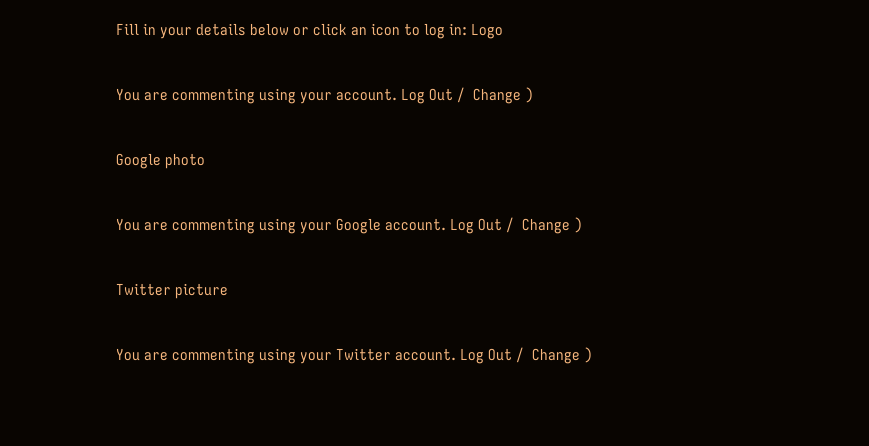Fill in your details below or click an icon to log in: Logo

You are commenting using your account. Log Out /  Change )

Google photo

You are commenting using your Google account. Log Out /  Change )

Twitter picture

You are commenting using your Twitter account. Log Out /  Change )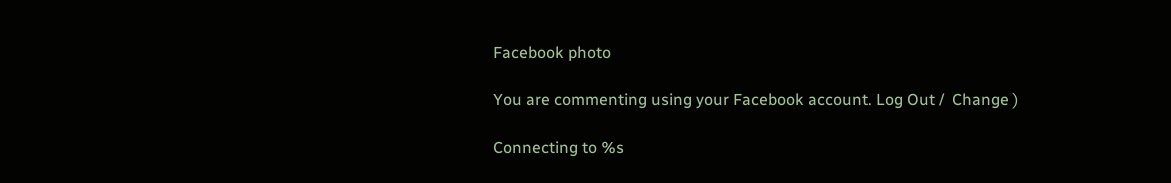Facebook photo

You are commenting using your Facebook account. Log Out /  Change )

Connecting to %s